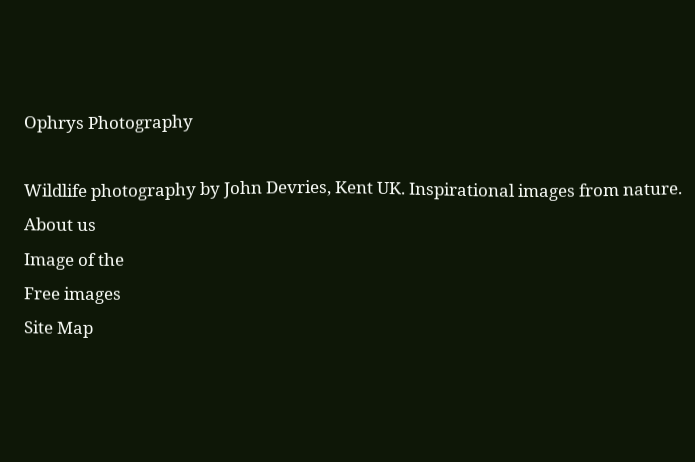Ophrys Photography

Wildlife photography by John Devries, Kent UK. Inspirational images from nature.
About us
Image of the
Free images
Site Map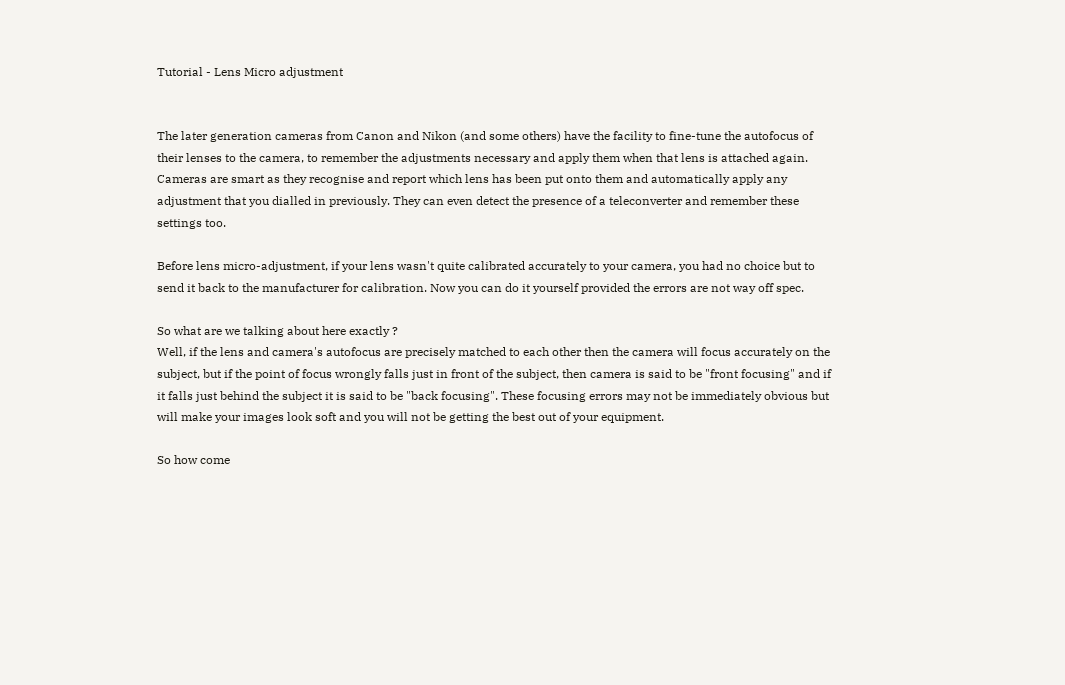Tutorial - Lens Micro adjustment


The later generation cameras from Canon and Nikon (and some others) have the facility to fine-tune the autofocus of their lenses to the camera, to remember the adjustments necessary and apply them when that lens is attached again. Cameras are smart as they recognise and report which lens has been put onto them and automatically apply any adjustment that you dialled in previously. They can even detect the presence of a teleconverter and remember these settings too.

Before lens micro-adjustment, if your lens wasn't quite calibrated accurately to your camera, you had no choice but to send it back to the manufacturer for calibration. Now you can do it yourself provided the errors are not way off spec.

So what are we talking about here exactly ?
Well, if the lens and camera's autofocus are precisely matched to each other then the camera will focus accurately on the subject, but if the point of focus wrongly falls just in front of the subject, then camera is said to be "front focusing" and if it falls just behind the subject it is said to be "back focusing". These focusing errors may not be immediately obvious but will make your images look soft and you will not be getting the best out of your equipment.

So how come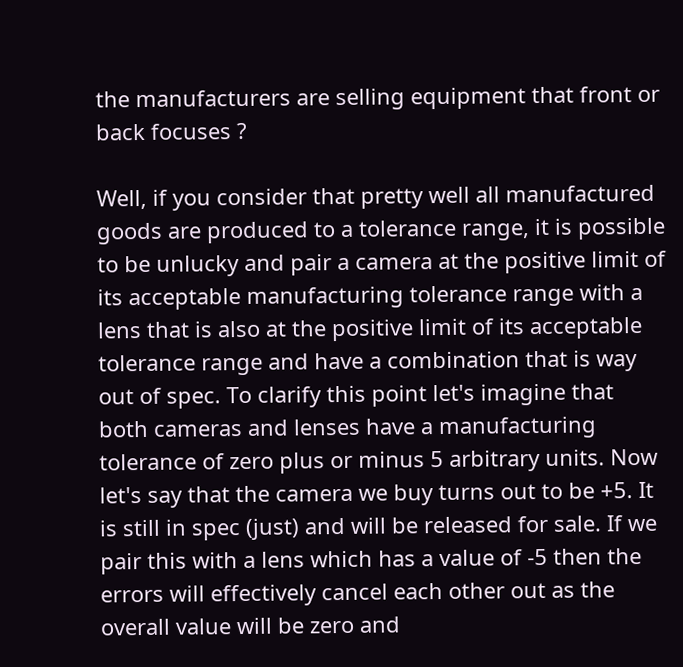the manufacturers are selling equipment that front or back focuses ?

Well, if you consider that pretty well all manufactured goods are produced to a tolerance range, it is possible to be unlucky and pair a camera at the positive limit of its acceptable manufacturing tolerance range with a lens that is also at the positive limit of its acceptable tolerance range and have a combination that is way out of spec. To clarify this point let's imagine that both cameras and lenses have a manufacturing tolerance of zero plus or minus 5 arbitrary units. Now let's say that the camera we buy turns out to be +5. It is still in spec (just) and will be released for sale. If we pair this with a lens which has a value of -5 then the errors will effectively cancel each other out as the overall value will be zero and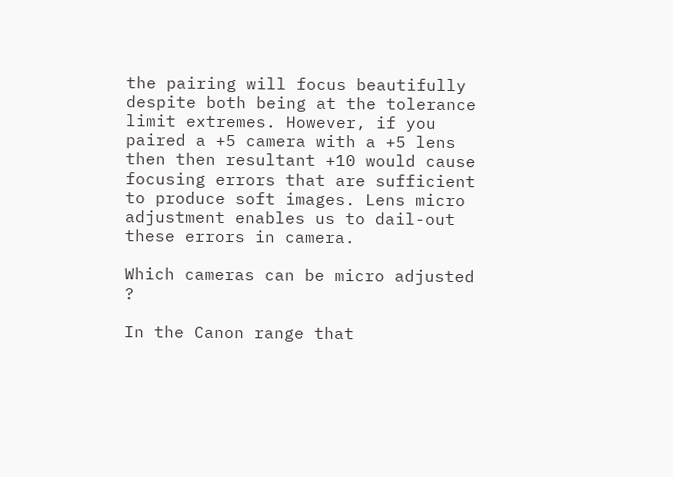the pairing will focus beautifully despite both being at the tolerance limit extremes. However, if you paired a +5 camera with a +5 lens then then resultant +10 would cause focusing errors that are sufficient to produce soft images. Lens micro adjustment enables us to dail-out these errors in camera.

Which cameras can be micro adjusted ?

In the Canon range that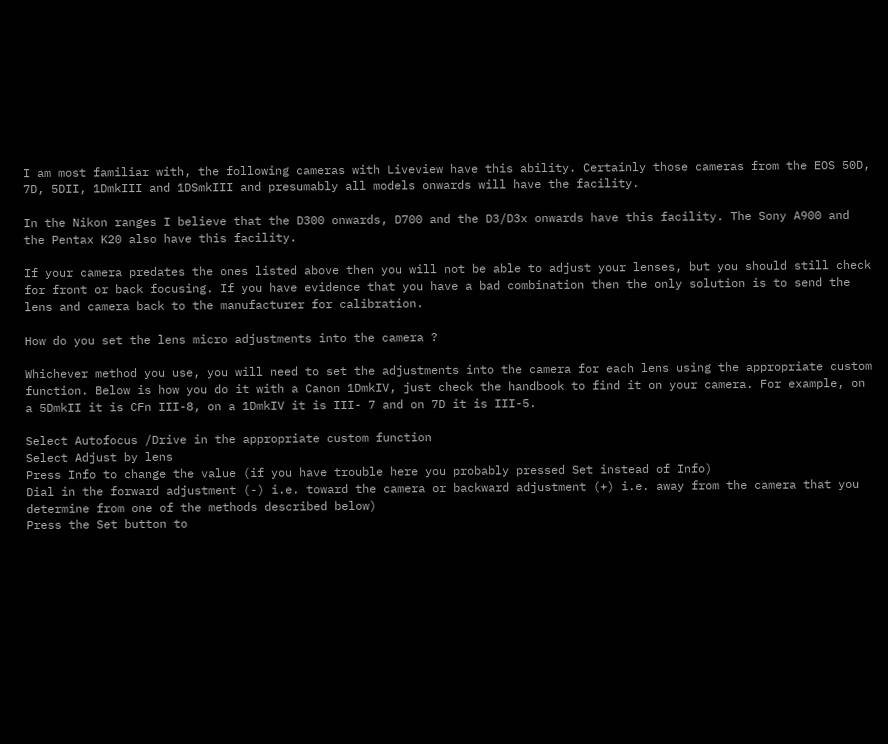I am most familiar with, the following cameras with Liveview have this ability. Certainly those cameras from the EOS 50D, 7D, 5DII, 1DmkIII and 1DSmkIII and presumably all models onwards will have the facility.

In the Nikon ranges I believe that the D300 onwards, D700 and the D3/D3x onwards have this facility. The Sony A900 and the Pentax K20 also have this facility.

If your camera predates the ones listed above then you will not be able to adjust your lenses, but you should still check for front or back focusing. If you have evidence that you have a bad combination then the only solution is to send the lens and camera back to the manufacturer for calibration.

How do you set the lens micro adjustments into the camera ?

Whichever method you use, you will need to set the adjustments into the camera for each lens using the appropriate custom function. Below is how you do it with a Canon 1DmkIV, just check the handbook to find it on your camera. For example, on a 5DmkII it is CFn III-8, on a 1DmkIV it is III- 7 and on 7D it is III-5.

Select Autofocus /Drive in the appropriate custom function
Select Adjust by lens
Press Info to change the value (if you have trouble here you probably pressed Set instead of Info)
Dial in the forward adjustment (-) i.e. toward the camera or backward adjustment (+) i.e. away from the camera that you determine from one of the methods described below)
Press the Set button to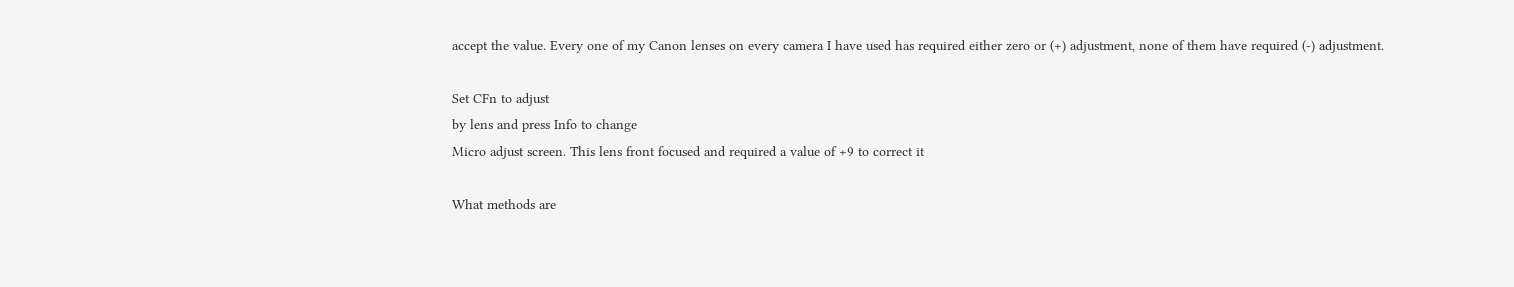accept the value. Every one of my Canon lenses on every camera I have used has required either zero or (+) adjustment, none of them have required (-) adjustment.

Set CFn to adjust
by lens and press Info to change
Micro adjust screen. This lens front focused and required a value of +9 to correct it

What methods are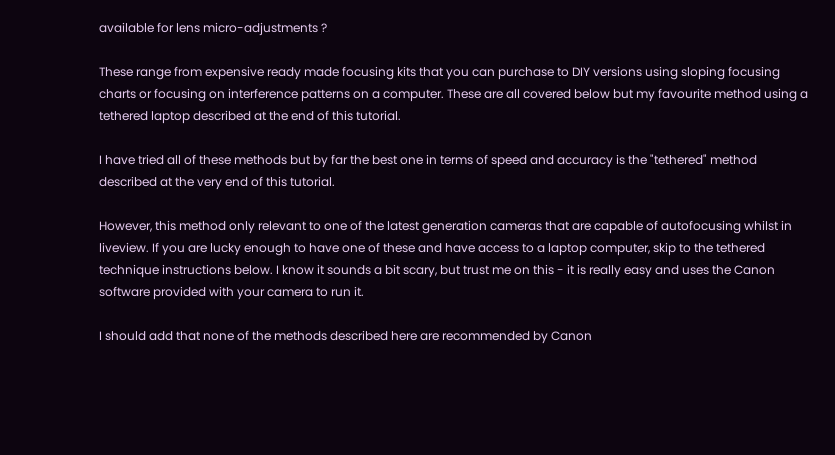available for lens micro-adjustments ?

These range from expensive ready made focusing kits that you can purchase to DIY versions using sloping focusing charts or focusing on interference patterns on a computer. These are all covered below but my favourite method using a tethered laptop described at the end of this tutorial.

I have tried all of these methods but by far the best one in terms of speed and accuracy is the "tethered" method described at the very end of this tutorial.

However, this method only relevant to one of the latest generation cameras that are capable of autofocusing whilst in liveview. If you are lucky enough to have one of these and have access to a laptop computer, skip to the tethered technique instructions below. I know it sounds a bit scary, but trust me on this - it is really easy and uses the Canon software provided with your camera to run it.

I should add that none of the methods described here are recommended by Canon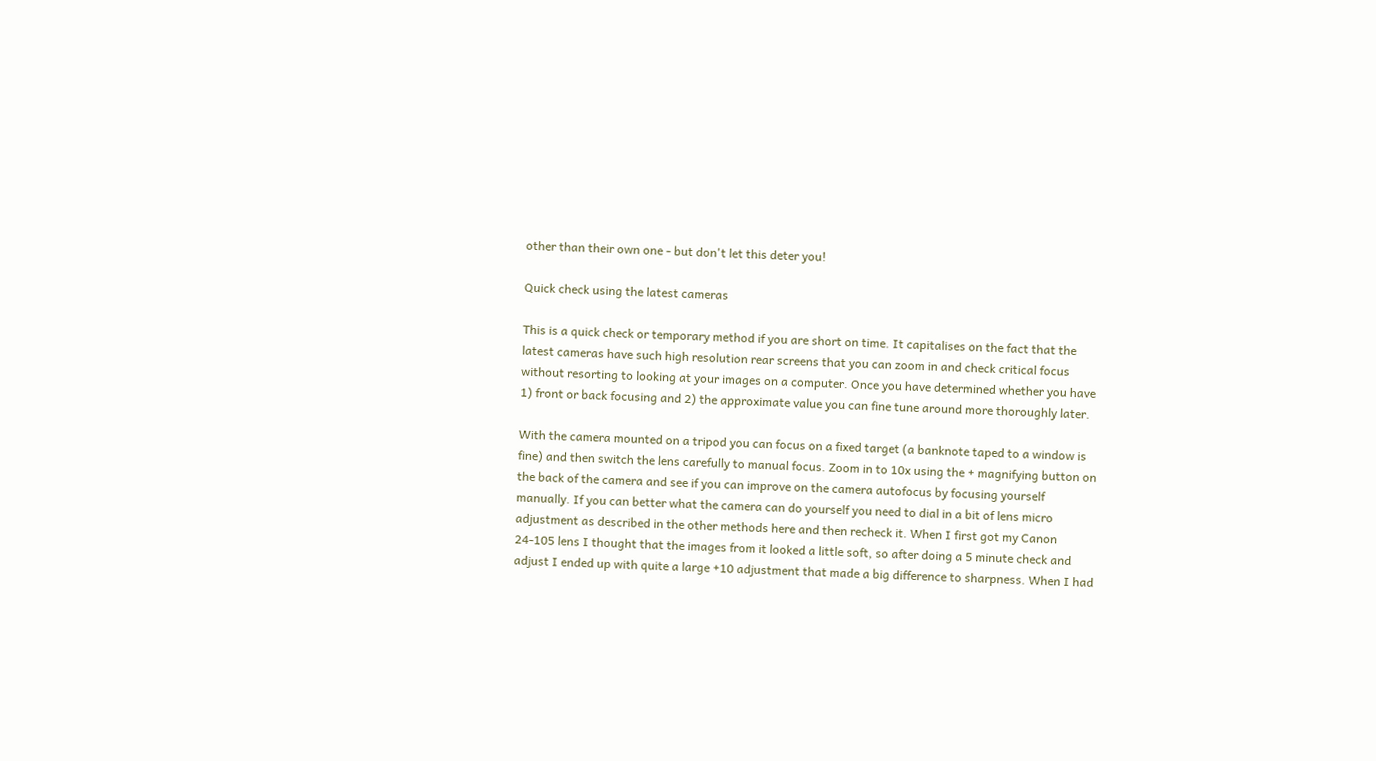other than their own one - but don't let this deter you!

Quick check using the latest cameras

This is a quick check or temporary method if you are short on time. It capitalises on the fact that the latest cameras have such high resolution rear screens that you can zoom in and check critical focus without resorting to looking at your images on a computer. Once you have determined whether you have 1) front or back focusing and 2) the approximate value you can fine tune around more thoroughly later.

With the camera mounted on a tripod you can focus on a fixed target (a banknote taped to a window is fine) and then switch the lens carefully to manual focus. Zoom in to 10x using the + magnifying button on the back of the camera and see if you can improve on the camera autofocus by focusing yourself manually. If you can better what the camera can do yourself you need to dial in a bit of lens micro adjustment as described in the other methods here and then recheck it. When I first got my Canon 24-105 lens I thought that the images from it looked a little soft, so after doing a 5 minute check and adjust I ended up with quite a large +10 adjustment that made a big difference to sharpness. When I had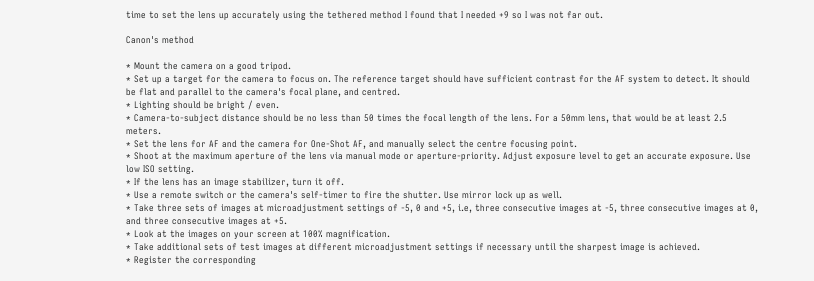time to set the lens up accurately using the tethered method I found that I needed +9 so I was not far out.

Canon's method

* Mount the camera on a good tripod.
* Set up a target for the camera to focus on. The reference target should have sufficient contrast for the AF system to detect. It should be flat and parallel to the camera's focal plane, and centred.
* Lighting should be bright / even.
* Camera-to-subject distance should be no less than 50 times the focal length of the lens. For a 50mm lens, that would be at least 2.5 meters.
* Set the lens for AF and the camera for One-Shot AF, and manually select the centre focusing point.
* Shoot at the maximum aperture of the lens via manual mode or aperture-priority. Adjust exposure level to get an accurate exposure. Use low ISO setting.
* If the lens has an image stabilizer, turn it off.
* Use a remote switch or the camera's self-timer to fire the shutter. Use mirror lock up as well.
* Take three sets of images at microadjustment settings of -5, 0 and +5, i.e, three consecutive images at -5, three consecutive images at 0, and three consecutive images at +5.
* Look at the images on your screen at 100% magnification.
* Take additional sets of test images at different microadjustment settings if necessary until the sharpest image is achieved.
* Register the corresponding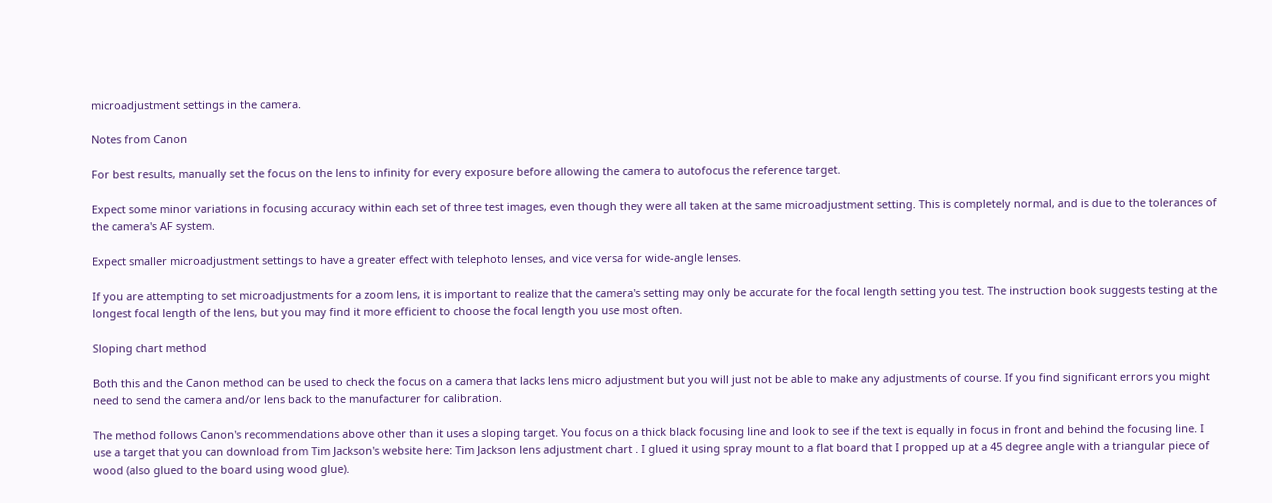microadjustment settings in the camera.

Notes from Canon

For best results, manually set the focus on the lens to infinity for every exposure before allowing the camera to autofocus the reference target.

Expect some minor variations in focusing accuracy within each set of three test images, even though they were all taken at the same microadjustment setting. This is completely normal, and is due to the tolerances of the camera's AF system.

Expect smaller microadjustment settings to have a greater effect with telephoto lenses, and vice versa for wide-angle lenses.

If you are attempting to set microadjustments for a zoom lens, it is important to realize that the camera's setting may only be accurate for the focal length setting you test. The instruction book suggests testing at the longest focal length of the lens, but you may find it more efficient to choose the focal length you use most often.

Sloping chart method

Both this and the Canon method can be used to check the focus on a camera that lacks lens micro adjustment but you will just not be able to make any adjustments of course. If you find significant errors you might need to send the camera and/or lens back to the manufacturer for calibration.

The method follows Canon's recommendations above other than it uses a sloping target. You focus on a thick black focusing line and look to see if the text is equally in focus in front and behind the focusing line. I use a target that you can download from Tim Jackson's website here: Tim Jackson lens adjustment chart . I glued it using spray mount to a flat board that I propped up at a 45 degree angle with a triangular piece of wood (also glued to the board using wood glue).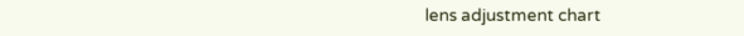lens adjustment chart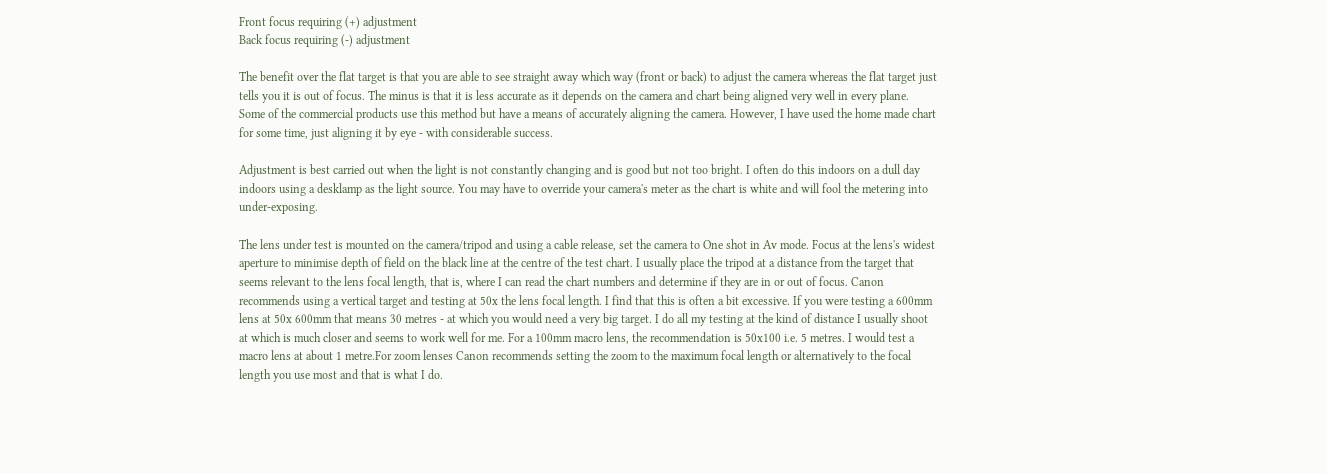Front focus requiring (+) adjustment
Back focus requiring (-) adjustment

The benefit over the flat target is that you are able to see straight away which way (front or back) to adjust the camera whereas the flat target just tells you it is out of focus. The minus is that it is less accurate as it depends on the camera and chart being aligned very well in every plane. Some of the commercial products use this method but have a means of accurately aligning the camera. However, I have used the home made chart for some time, just aligning it by eye - with considerable success.

Adjustment is best carried out when the light is not constantly changing and is good but not too bright. I often do this indoors on a dull day indoors using a desklamp as the light source. You may have to override your camera's meter as the chart is white and will fool the metering into under-exposing.

The lens under test is mounted on the camera/tripod and using a cable release, set the camera to One shot in Av mode. Focus at the lens's widest aperture to minimise depth of field on the black line at the centre of the test chart. I usually place the tripod at a distance from the target that seems relevant to the lens focal length, that is, where I can read the chart numbers and determine if they are in or out of focus. Canon recommends using a vertical target and testing at 50x the lens focal length. I find that this is often a bit excessive. If you were testing a 600mm lens at 50x 600mm that means 30 metres - at which you would need a very big target. I do all my testing at the kind of distance I usually shoot at which is much closer and seems to work well for me. For a 100mm macro lens, the recommendation is 50x100 i.e. 5 metres. I would test a macro lens at about 1 metre.For zoom lenses Canon recommends setting the zoom to the maximum focal length or alternatively to the focal length you use most and that is what I do.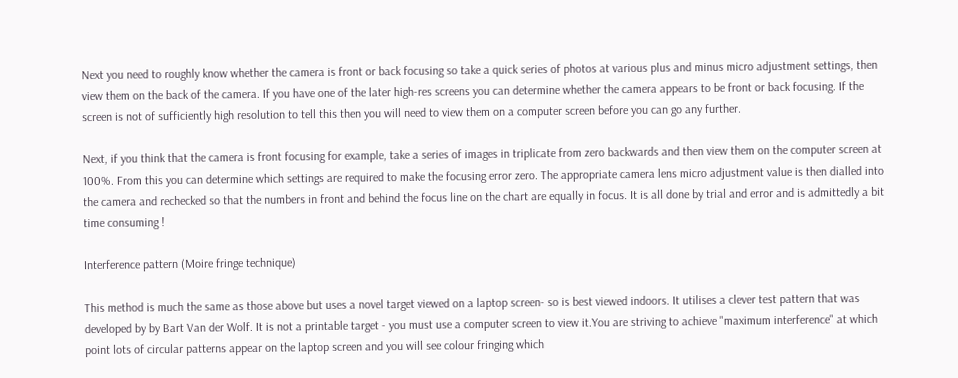Next you need to roughly know whether the camera is front or back focusing so take a quick series of photos at various plus and minus micro adjustment settings, then view them on the back of the camera. If you have one of the later high-res screens you can determine whether the camera appears to be front or back focusing. If the screen is not of sufficiently high resolution to tell this then you will need to view them on a computer screen before you can go any further.

Next, if you think that the camera is front focusing for example, take a series of images in triplicate from zero backwards and then view them on the computer screen at 100%. From this you can determine which settings are required to make the focusing error zero. The appropriate camera lens micro adjustment value is then dialled into the camera and rechecked so that the numbers in front and behind the focus line on the chart are equally in focus. It is all done by trial and error and is admittedly a bit time consuming !

Interference pattern (Moire fringe technique)

This method is much the same as those above but uses a novel target viewed on a laptop screen- so is best viewed indoors. It utilises a clever test pattern that was developed by by Bart Van der Wolf. It is not a printable target - you must use a computer screen to view it.You are striving to achieve "maximum interference" at which point lots of circular patterns appear on the laptop screen and you will see colour fringing which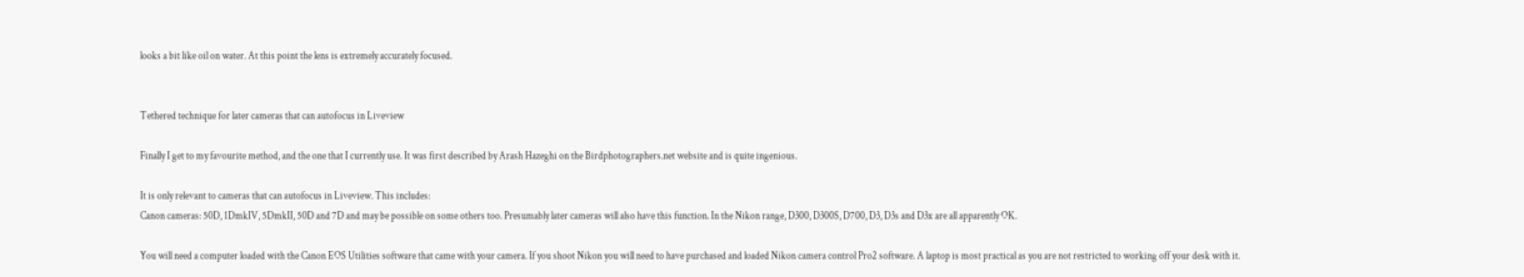looks a bit like oil on water. At this point the lens is extremely accurately focused.


Tethered technique for later cameras that can autofocus in Liveview

Finally I get to my favourite method, and the one that I currently use. It was first described by Arash Hazeghi on the Birdphotographers.net website and is quite ingenious.

It is only relevant to cameras that can autofocus in Liveview. This includes:
Canon cameras: 50D, 1DmkIV, 5DmkII, 50D and 7D and may be possible on some others too. Presumably later cameras will also have this function. In the Nikon range, D300, D300S, D700, D3, D3s and D3x are all apparently OK.

You will need a computer loaded with the Canon EOS Utilities software that came with your camera. If you shoot Nikon you will need to have purchased and loaded Nikon camera control Pro2 software. A laptop is most practical as you are not restricted to working off your desk with it.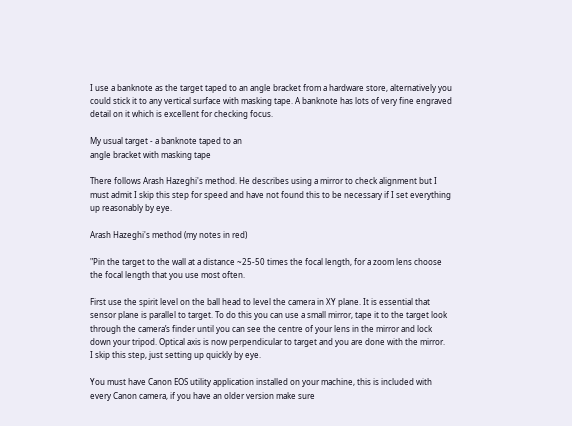I use a banknote as the target taped to an angle bracket from a hardware store, alternatively you could stick it to any vertical surface with masking tape. A banknote has lots of very fine engraved detail on it which is excellent for checking focus.

My usual target - a banknote taped to an
angle bracket with masking tape

There follows Arash Hazeghi's method. He describes using a mirror to check alignment but I must admit I skip this step for speed and have not found this to be necessary if I set everything up reasonably by eye.

Arash Hazeghi's method (my notes in red)

"Pin the target to the wall at a distance ~25-50 times the focal length, for a zoom lens choose the focal length that you use most often.

First use the spirit level on the ball head to level the camera in XY plane. It is essential that sensor plane is parallel to target. To do this you can use a small mirror, tape it to the target look through the camera’s finder until you can see the centre of your lens in the mirror and lock down your tripod. Optical axis is now perpendicular to target and you are done with the mirror.
I skip this step, just setting up quickly by eye.

You must have Canon EOS utility application installed on your machine, this is included with every Canon camera, if you have an older version make sure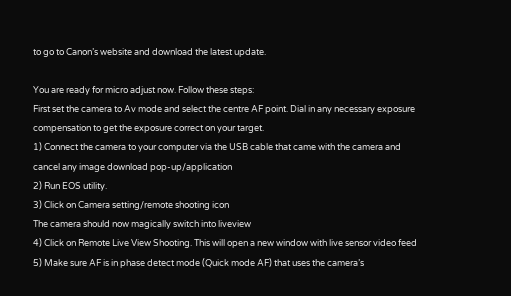to go to Canon’s website and download the latest update.

You are ready for micro adjust now. Follow these steps:
First set the camera to Av mode and select the centre AF point. Dial in any necessary exposure compensation to get the exposure correct on your target.
1) Connect the camera to your computer via the USB cable that came with the camera and cancel any image download pop-up/application
2) Run EOS utility.
3) Click on Camera setting/remote shooting icon
The camera should now magically switch into liveview
4) Click on Remote Live View Shooting. This will open a new window with live sensor video feed 5) Make sure AF is in phase detect mode (Quick mode AF) that uses the camera’s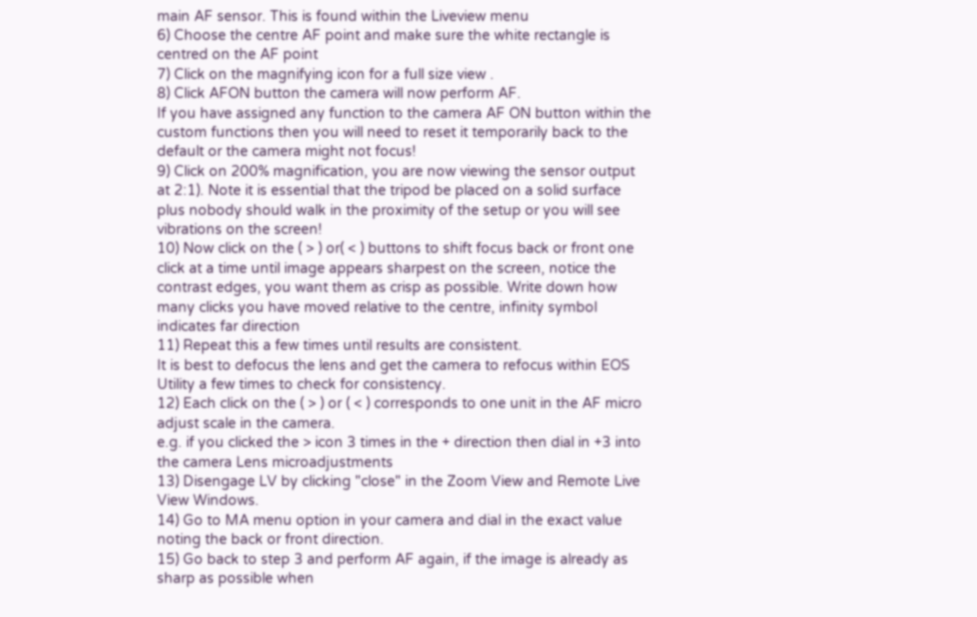main AF sensor. This is found within the Liveview menu
6) Choose the centre AF point and make sure the white rectangle is centred on the AF point
7) Click on the magnifying icon for a full size view .
8) Click AFON button the camera will now perform AF.
If you have assigned any function to the camera AF ON button within the custom functions then you will need to reset it temporarily back to the default or the camera might not focus!
9) Click on 200% magnification, you are now viewing the sensor output at 2:1). Note it is essential that the tripod be placed on a solid surface plus nobody should walk in the proximity of the setup or you will see vibrations on the screen!
10) Now click on the ( > ) or( < ) buttons to shift focus back or front one click at a time until image appears sharpest on the screen, notice the contrast edges, you want them as crisp as possible. Write down how many clicks you have moved relative to the centre, infinity symbol indicates far direction
11) Repeat this a few times until results are consistent.
It is best to defocus the lens and get the camera to refocus within EOS Utility a few times to check for consistency.
12) Each click on the ( > ) or ( < ) corresponds to one unit in the AF micro adjust scale in the camera.
e.g. if you clicked the > icon 3 times in the + direction then dial in +3 into the camera Lens microadjustments
13) Disengage LV by clicking "close" in the Zoom View and Remote Live View Windows.
14) Go to MA menu option in your camera and dial in the exact value noting the back or front direction.
15) Go back to step 3 and perform AF again, if the image is already as sharp as possible when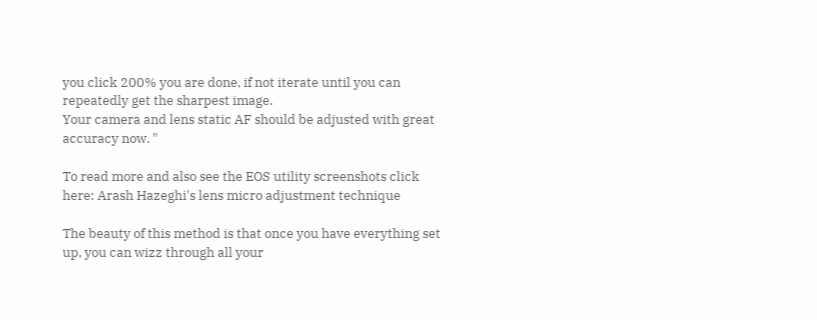you click 200% you are done, if not iterate until you can repeatedly get the sharpest image.
Your camera and lens static AF should be adjusted with great accuracy now. "

To read more and also see the EOS utility screenshots click here: Arash Hazeghi's lens micro adjustment technique

The beauty of this method is that once you have everything set up, you can wizz through all your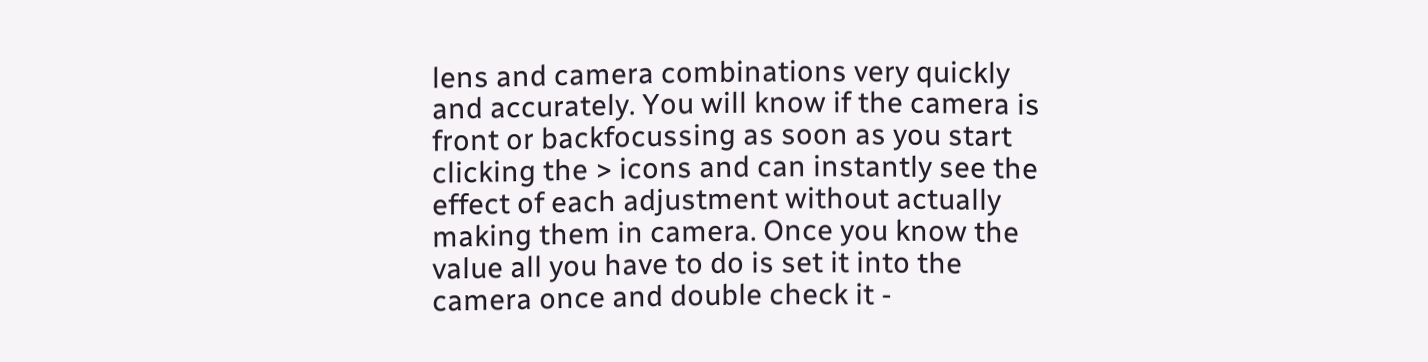lens and camera combinations very quickly and accurately. You will know if the camera is front or backfocussing as soon as you start clicking the > icons and can instantly see the effect of each adjustment without actually making them in camera. Once you know the value all you have to do is set it into the camera once and double check it -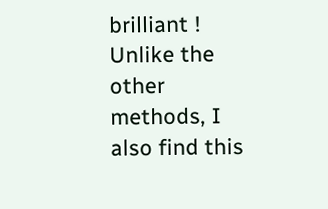brilliant ! Unlike the other methods, I also find this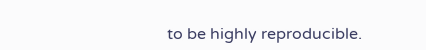to be highly reproducible.